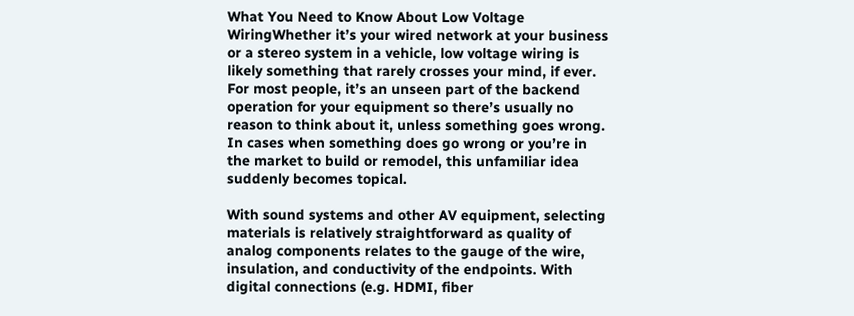What You Need to Know About Low Voltage WiringWhether it’s your wired network at your business or a stereo system in a vehicle, low voltage wiring is likely something that rarely crosses your mind, if ever. For most people, it’s an unseen part of the backend operation for your equipment so there’s usually no reason to think about it, unless something goes wrong. In cases when something does go wrong or you’re in the market to build or remodel, this unfamiliar idea suddenly becomes topical.

With sound systems and other AV equipment, selecting materials is relatively straightforward as quality of analog components relates to the gauge of the wire, insulation, and conductivity of the endpoints. With digital connections (e.g. HDMI, fiber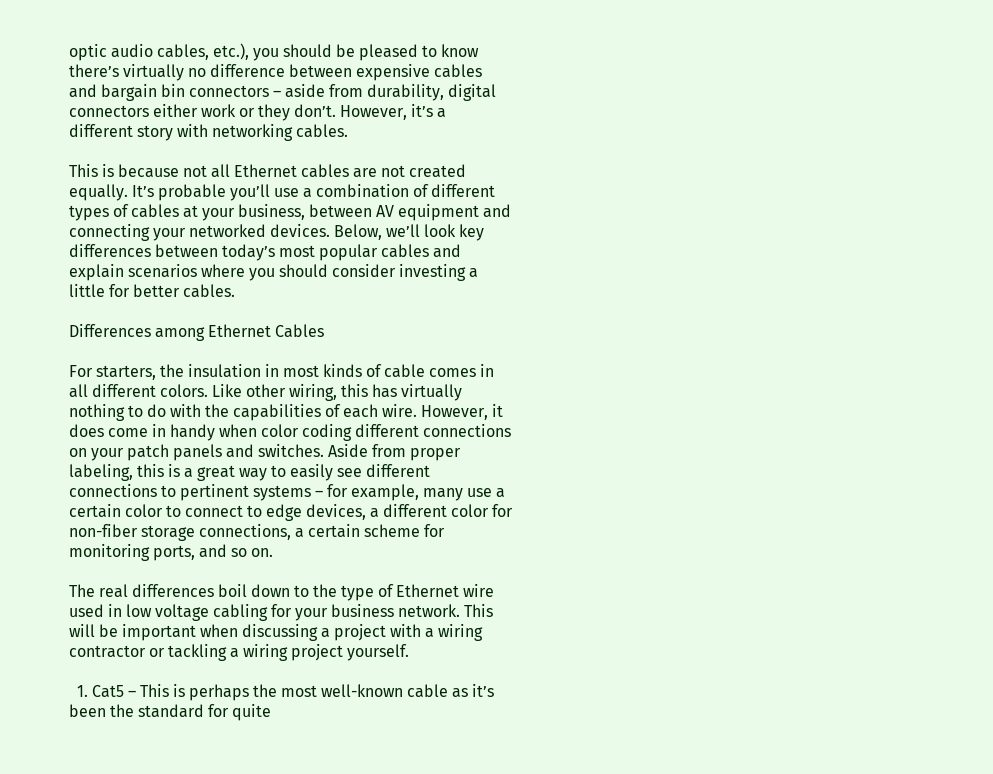optic audio cables, etc.), you should be pleased to know there’s virtually no difference between expensive cables and bargain bin connectors – aside from durability, digital connectors either work or they don’t. However, it’s a different story with networking cables.

This is because not all Ethernet cables are not created equally. It’s probable you’ll use a combination of different types of cables at your business, between AV equipment and connecting your networked devices. Below, we’ll look key differences between today’s most popular cables and explain scenarios where you should consider investing a little for better cables.

Differences among Ethernet Cables

For starters, the insulation in most kinds of cable comes in all different colors. Like other wiring, this has virtually nothing to do with the capabilities of each wire. However, it does come in handy when color coding different connections on your patch panels and switches. Aside from proper labeling, this is a great way to easily see different connections to pertinent systems – for example, many use a certain color to connect to edge devices, a different color for non-fiber storage connections, a certain scheme for monitoring ports, and so on.

The real differences boil down to the type of Ethernet wire used in low voltage cabling for your business network. This will be important when discussing a project with a wiring contractor or tackling a wiring project yourself.

  1. Cat5 – This is perhaps the most well-known cable as it’s been the standard for quite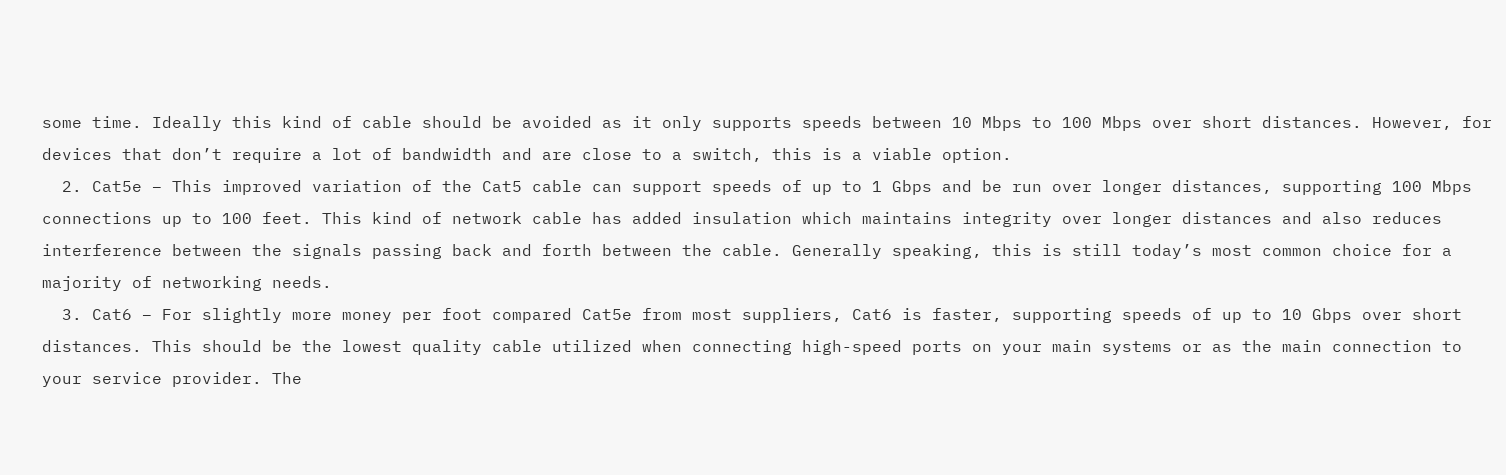some time. Ideally this kind of cable should be avoided as it only supports speeds between 10 Mbps to 100 Mbps over short distances. However, for devices that don’t require a lot of bandwidth and are close to a switch, this is a viable option.
  2. Cat5e – This improved variation of the Cat5 cable can support speeds of up to 1 Gbps and be run over longer distances, supporting 100 Mbps connections up to 100 feet. This kind of network cable has added insulation which maintains integrity over longer distances and also reduces interference between the signals passing back and forth between the cable. Generally speaking, this is still today’s most common choice for a majority of networking needs.
  3. Cat6 – For slightly more money per foot compared Cat5e from most suppliers, Cat6 is faster, supporting speeds of up to 10 Gbps over short distances. This should be the lowest quality cable utilized when connecting high-speed ports on your main systems or as the main connection to your service provider. The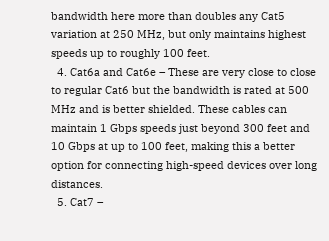bandwidth here more than doubles any Cat5 variation at 250 MHz, but only maintains highest speeds up to roughly 100 feet.
  4. Cat6a and Cat6e – These are very close to close to regular Cat6 but the bandwidth is rated at 500 MHz and is better shielded. These cables can maintain 1 Gbps speeds just beyond 300 feet and 10 Gbps at up to 100 feet, making this a better option for connecting high-speed devices over long distances.
  5. Cat7 –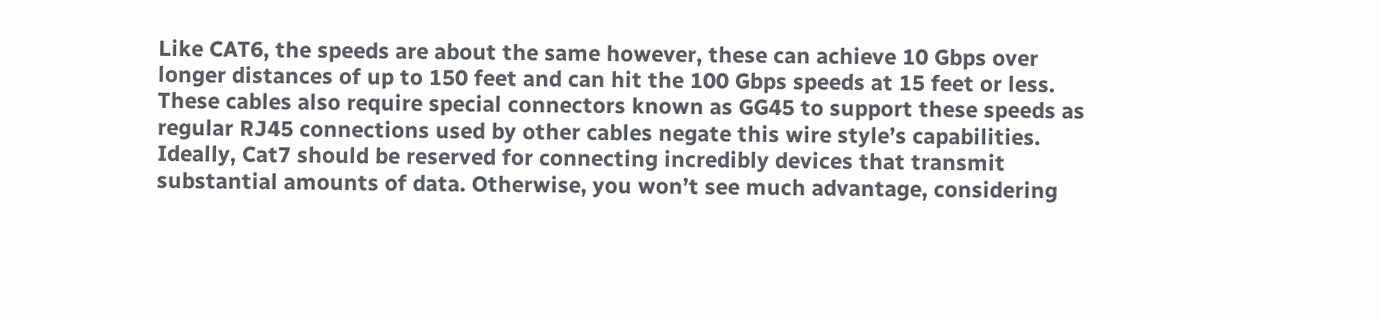Like CAT6, the speeds are about the same however, these can achieve 10 Gbps over longer distances of up to 150 feet and can hit the 100 Gbps speeds at 15 feet or less. These cables also require special connectors known as GG45 to support these speeds as regular RJ45 connections used by other cables negate this wire style’s capabilities. Ideally, Cat7 should be reserved for connecting incredibly devices that transmit substantial amounts of data. Otherwise, you won’t see much advantage, considering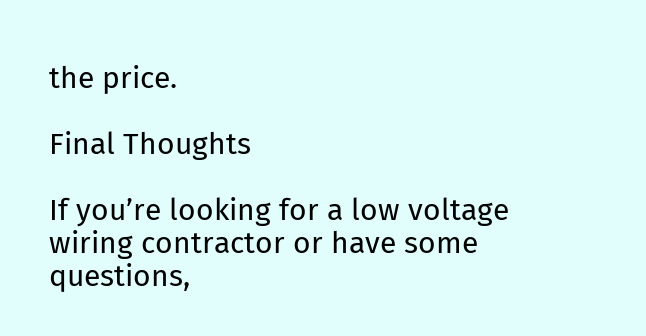the price.

Final Thoughts

If you’re looking for a low voltage wiring contractor or have some questions,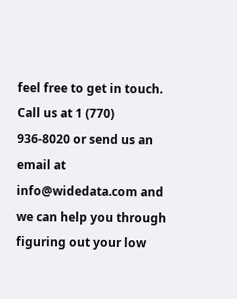feel free to get in touch. Call us at 1 (770) 936-8020 or send us an email at info@widedata.com and we can help you through figuring out your low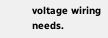voltage wiring needs.